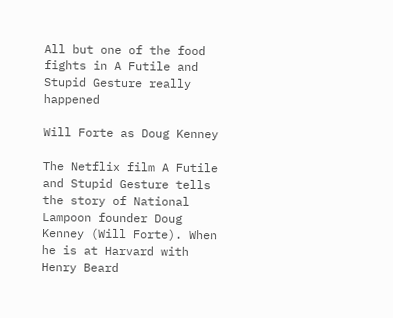All but one of the food fights in A Futile and Stupid Gesture really happened

Will Forte as Doug Kenney

The Netflix film A Futile and Stupid Gesture tells the story of National Lampoon founder Doug Kenney (Will Forte). When he is at Harvard with Henry Beard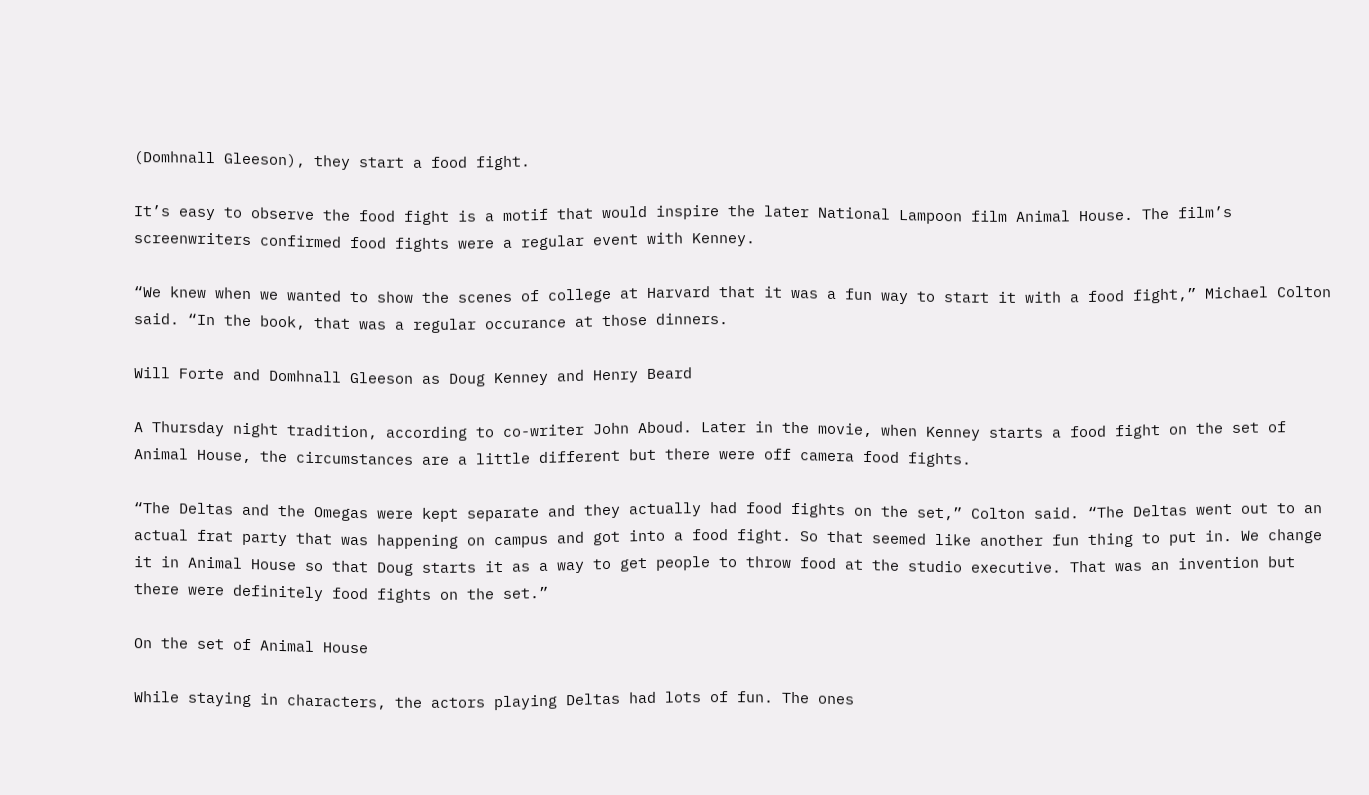(Domhnall Gleeson), they start a food fight.

It’s easy to observe the food fight is a motif that would inspire the later National Lampoon film Animal House. The film’s screenwriters confirmed food fights were a regular event with Kenney.

“We knew when we wanted to show the scenes of college at Harvard that it was a fun way to start it with a food fight,” Michael Colton said. “In the book, that was a regular occurance at those dinners.

Will Forte and Domhnall Gleeson as Doug Kenney and Henry Beard

A Thursday night tradition, according to co-writer John Aboud. Later in the movie, when Kenney starts a food fight on the set of Animal House, the circumstances are a little different but there were off camera food fights.

“The Deltas and the Omegas were kept separate and they actually had food fights on the set,” Colton said. “The Deltas went out to an actual frat party that was happening on campus and got into a food fight. So that seemed like another fun thing to put in. We change it in Animal House so that Doug starts it as a way to get people to throw food at the studio executive. That was an invention but there were definitely food fights on the set.”

On the set of Animal House

While staying in characters, the actors playing Deltas had lots of fun. The ones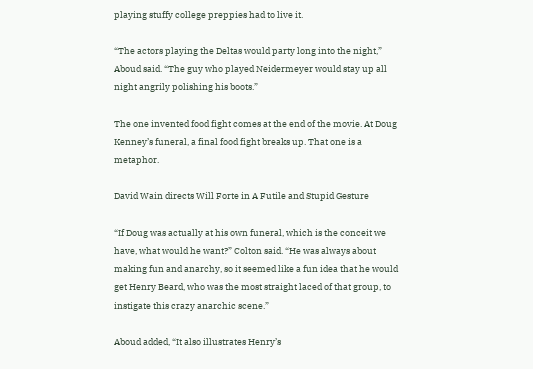playing stuffy college preppies had to live it.

“The actors playing the Deltas would party long into the night,” Aboud said. “The guy who played Neidermeyer would stay up all night angrily polishing his boots.”

The one invented food fight comes at the end of the movie. At Doug Kenney’s funeral, a final food fight breaks up. That one is a metaphor.

David Wain directs Will Forte in A Futile and Stupid Gesture

“If Doug was actually at his own funeral, which is the conceit we have, what would he want?” Colton said. “He was always about making fun and anarchy, so it seemed like a fun idea that he would get Henry Beard, who was the most straight laced of that group, to instigate this crazy anarchic scene.”

Aboud added, “It also illustrates Henry’s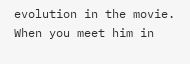evolution in the movie. When you meet him in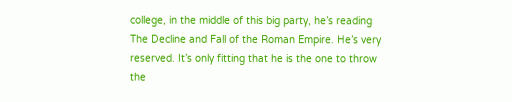college, in the middle of this big party, he’s reading The Decline and Fall of the Roman Empire. He’s very reserved. It’s only fitting that he is the one to throw the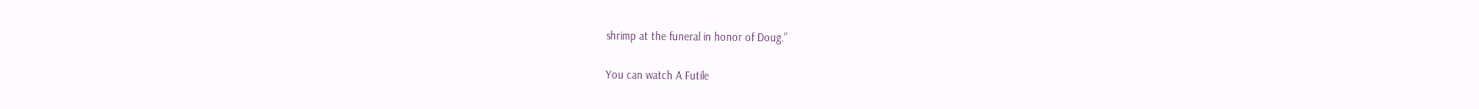shrimp at the funeral in honor of Doug.”

You can watch A Futile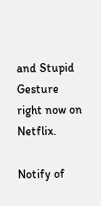and Stupid Gesture right now on Netflix.

Notify of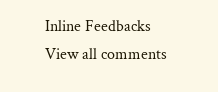Inline Feedbacks
View all comments